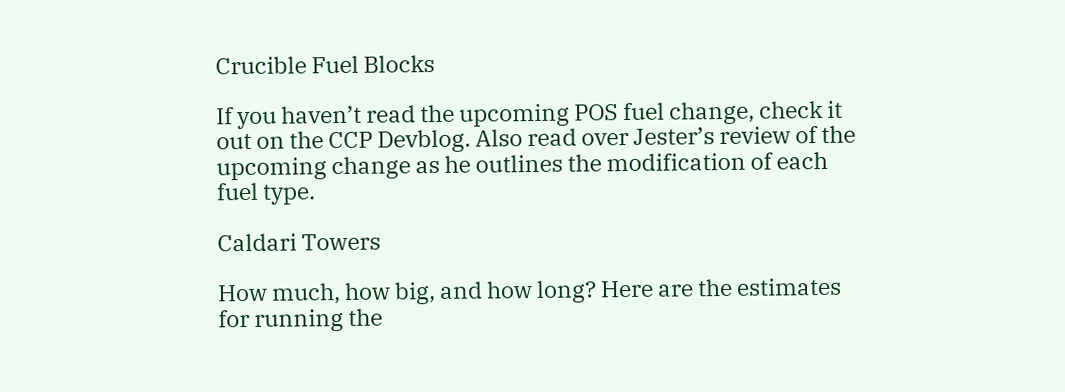Crucible Fuel Blocks

If you haven’t read the upcoming POS fuel change, check it out on the CCP Devblog. Also read over Jester’s review of the upcoming change as he outlines the modification of each fuel type.

Caldari Towers

How much, how big, and how long? Here are the estimates for running the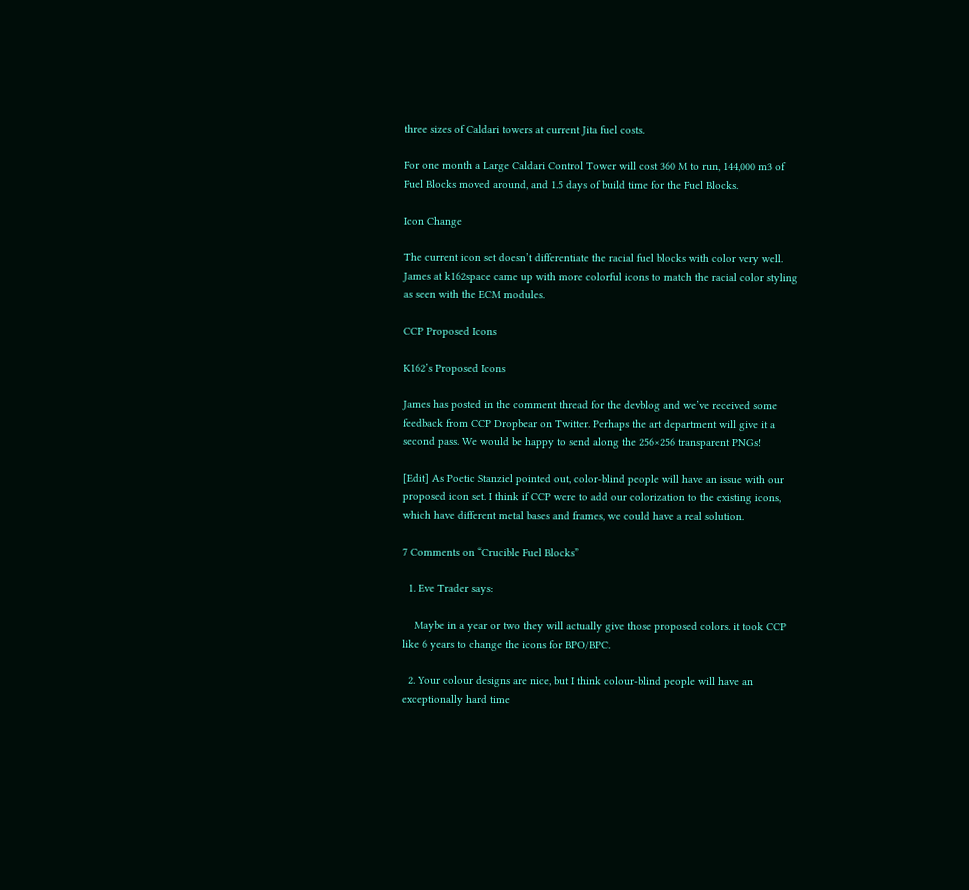three sizes of Caldari towers at current Jita fuel costs.

For one month a Large Caldari Control Tower will cost 360 M to run, 144,000 m3 of Fuel Blocks moved around, and 1.5 days of build time for the Fuel Blocks.

Icon Change

The current icon set doesn’t differentiate the racial fuel blocks with color very well. James at k162space came up with more colorful icons to match the racial color styling as seen with the ECM modules.

CCP Proposed Icons

K162’s Proposed Icons

James has posted in the comment thread for the devblog and we’ve received some feedback from CCP Dropbear on Twitter. Perhaps the art department will give it a second pass. We would be happy to send along the 256×256 transparent PNGs!

[Edit] As Poetic Stanziel pointed out, color-blind people will have an issue with our proposed icon set. I think if CCP were to add our colorization to the existing icons, which have different metal bases and frames, we could have a real solution.

7 Comments on “Crucible Fuel Blocks”

  1. Eve Trader says:

    Maybe in a year or two they will actually give those proposed colors. it took CCP like 6 years to change the icons for BPO/BPC.

  2. Your colour designs are nice, but I think colour-blind people will have an exceptionally hard time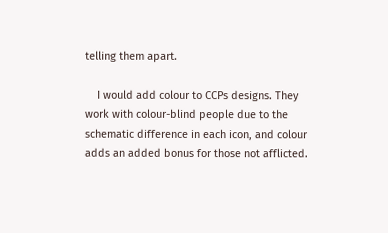telling them apart.

    I would add colour to CCPs designs. They work with colour-blind people due to the schematic difference in each icon, and colour adds an added bonus for those not afflicted.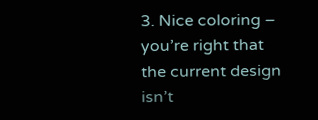3. Nice coloring – you’re right that the current design isn’t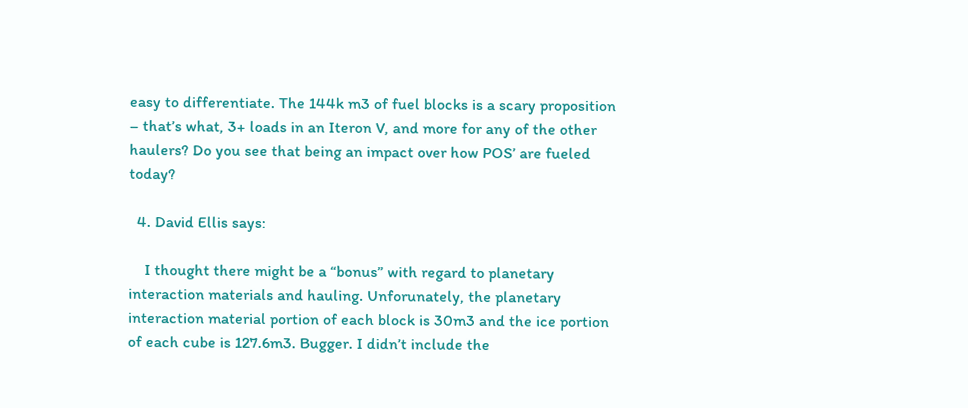easy to differentiate. The 144k m3 of fuel blocks is a scary proposition – that’s what, 3+ loads in an Iteron V, and more for any of the other haulers? Do you see that being an impact over how POS’ are fueled today?

  4. David Ellis says:

    I thought there might be a “bonus” with regard to planetary interaction materials and hauling. Unforunately, the planetary interaction material portion of each block is 30m3 and the ice portion of each cube is 127.6m3. Bugger. I didn’t include the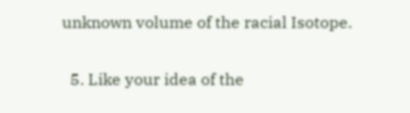unknown volume of the racial Isotope.

  5. Like your idea of the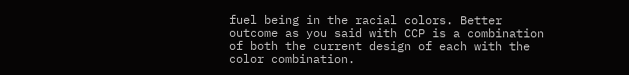fuel being in the racial colors. Better outcome as you said with CCP is a combination of both the current design of each with the color combination.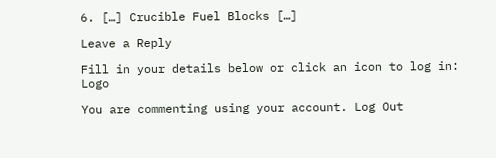6. […] Crucible Fuel Blocks […]

Leave a Reply

Fill in your details below or click an icon to log in: Logo

You are commenting using your account. Log Out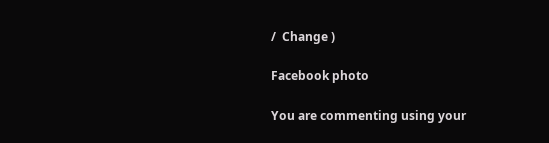/  Change )

Facebook photo

You are commenting using your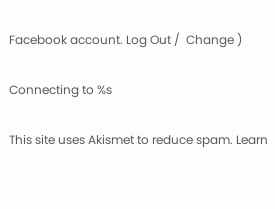Facebook account. Log Out /  Change )

Connecting to %s

This site uses Akismet to reduce spam. Learn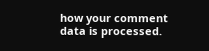how your comment data is processed.